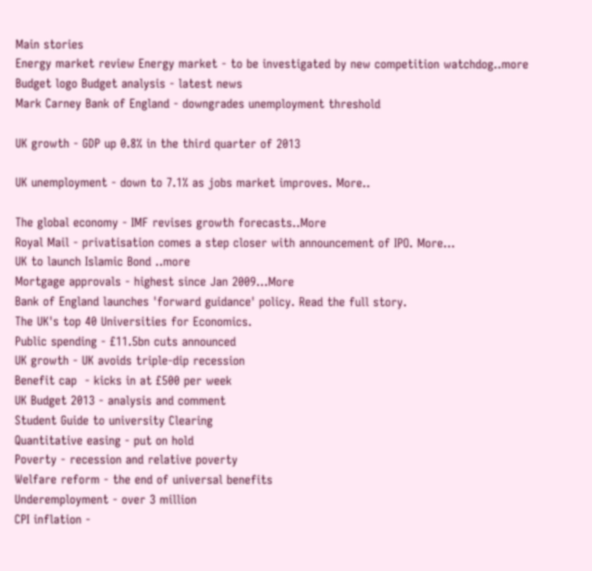Main stories
Energy market review Energy market - to be investigated by new competition watchdog..more
Budget logo Budget analysis - latest news
Mark Carney Bank of England - downgrades unemployment threshold

UK growth - GDP up 0.8% in the third quarter of 2013

UK unemployment - down to 7.1% as jobs market improves. More..

The global economy - IMF revises growth forecasts..More
Royal Mail - privatisation comes a step closer with announcement of IPO. More...
UK to launch Islamic Bond ..more
Mortgage approvals - highest since Jan 2009...More
Bank of England launches 'forward guidance' policy. Read the full story.
The UK's top 40 Universities for Economics.
Public spending - £11.5bn cuts announced
UK growth - UK avoids triple-dip recession
Benefit cap  - kicks in at £500 per week
UK Budget 2013 - analysis and comment
Student Guide to university Clearing
Quantitative easing - put on hold
Poverty - recession and relative poverty
Welfare reform - the end of universal benefits
Underemployment - over 3 million
CPI inflation -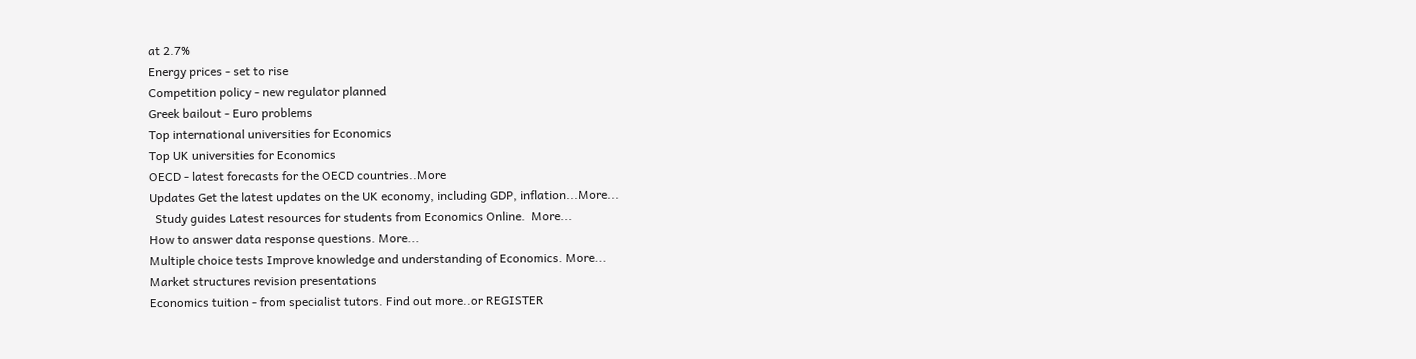at 2.7%
Energy prices - set to rise
Competition policy - new regulator planned
Greek bailout - Euro problems
Top international universities for Economics
Top UK universities for Economics
OECD - latest forecasts for the OECD countries..More
Updates Get the latest updates on the UK economy, including GDP, inflation...More...
  Study guides Latest resources for students from Economics Online.  More...
How to answer data response questions. More...
Multiple choice tests Improve knowledge and understanding of Economics. More...
Market structures revision presentations
Economics tuition - from specialist tutors. Find out more..or REGISTER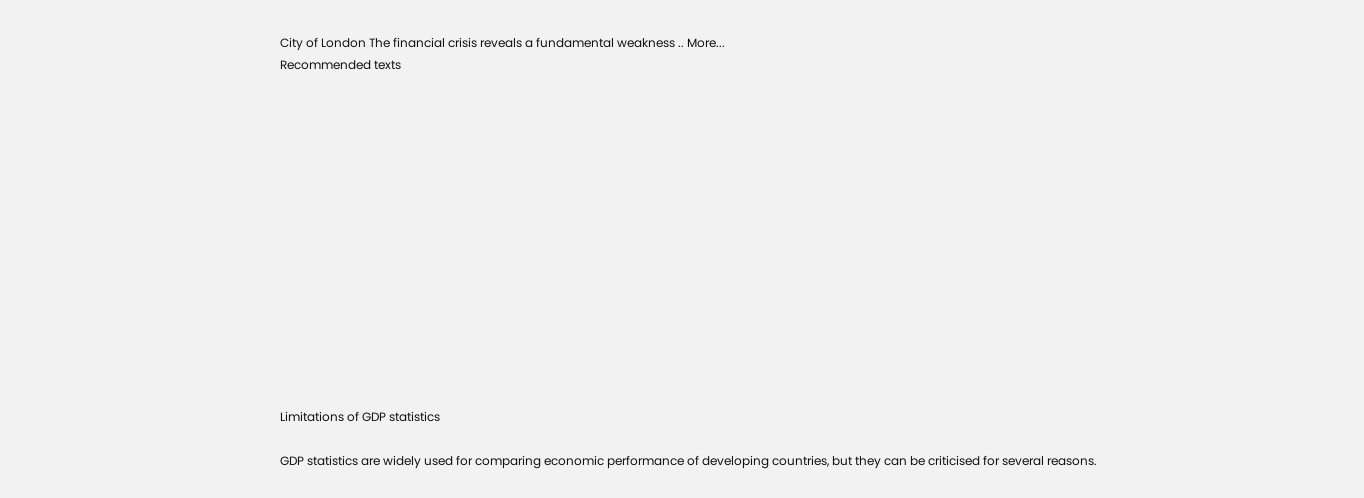City of London The financial crisis reveals a fundamental weakness .. More...
Recommended texts















Limitations of GDP statistics

GDP statistics are widely used for comparing economic performance of developing countries, but they can be criticised for several reasons.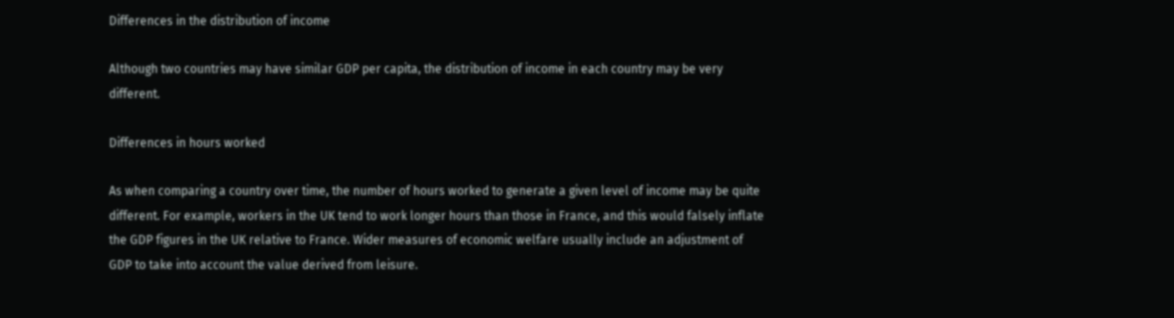Differences in the distribution of income

Although two countries may have similar GDP per capita, the distribution of income in each country may be very different.

Differences in hours worked

As when comparing a country over time, the number of hours worked to generate a given level of income may be quite different. For example, workers in the UK tend to work longer hours than those in France, and this would falsely inflate the GDP figures in the UK relative to France. Wider measures of economic welfare usually include an adjustment of GDP to take into account the value derived from leisure.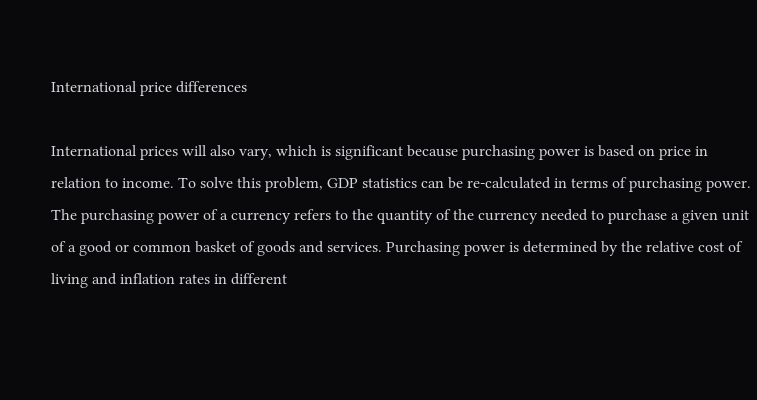International price differences

International prices will also vary, which is significant because purchasing power is based on price in relation to income. To solve this problem, GDP statistics can be re-calculated in terms of purchasing power. The purchasing power of a currency refers to the quantity of the currency needed to purchase a given unit of a good or common basket of goods and services. Purchasing power is determined by the relative cost of living and inflation rates in different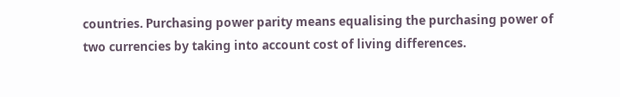countries. Purchasing power parity means equalising the purchasing power of two currencies by taking into account cost of living differences.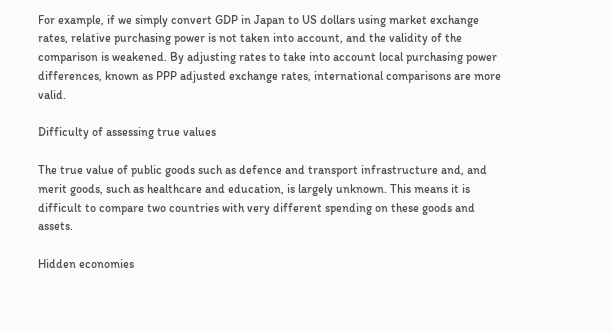For example, if we simply convert GDP in Japan to US dollars using market exchange rates, relative purchasing power is not taken into account, and the validity of the comparison is weakened. By adjusting rates to take into account local purchasing power differences, known as PPP adjusted exchange rates, international comparisons are more valid.

Difficulty of assessing true values

The true value of public goods such as defence and transport infrastructure and, and merit goods, such as healthcare and education, is largely unknown. This means it is difficult to compare two countries with very different spending on these goods and assets.

Hidden economies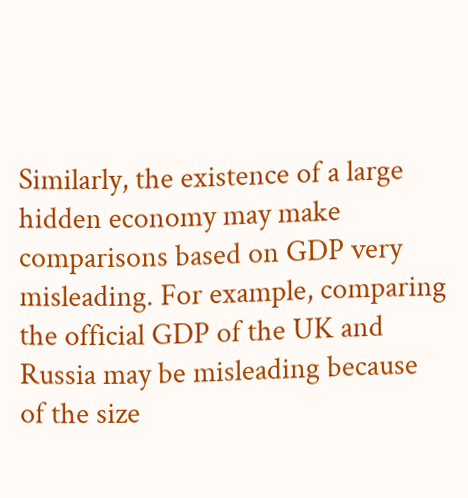Similarly, the existence of a large hidden economy may make comparisons based on GDP very misleading. For example, comparing the official GDP of the UK and Russia may be misleading because of the size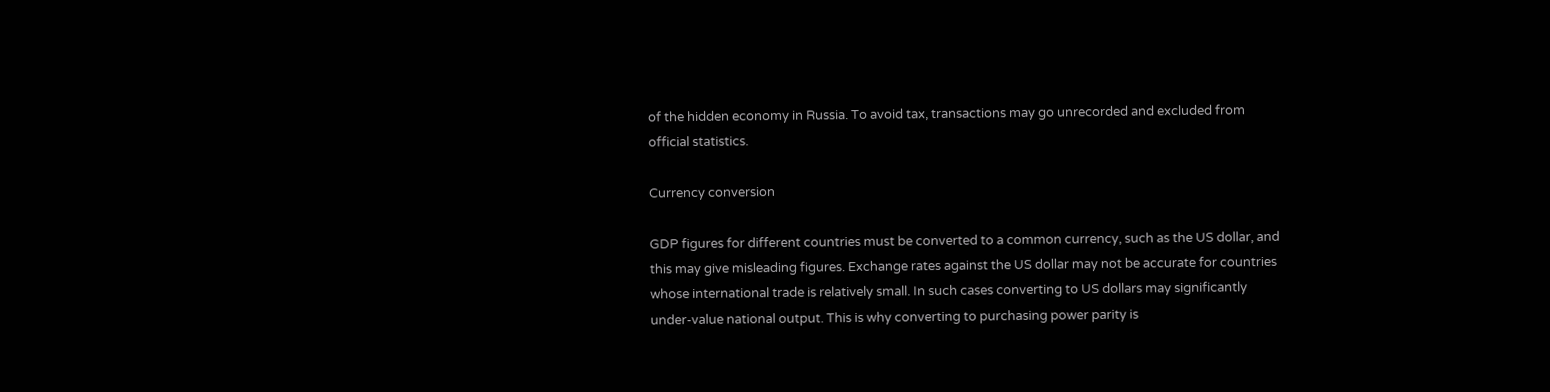of the hidden economy in Russia. To avoid tax, transactions may go unrecorded and excluded from official statistics.

Currency conversion

GDP figures for different countries must be converted to a common currency, such as the US dollar, and this may give misleading figures. Exchange rates against the US dollar may not be accurate for countries whose international trade is relatively small. In such cases converting to US dollars may significantly under-value national output. This is why converting to purchasing power parity is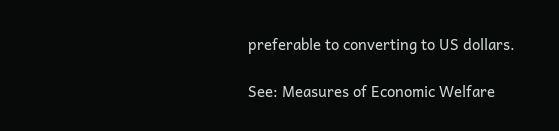preferable to converting to US dollars.

See: Measures of Economic Welfare